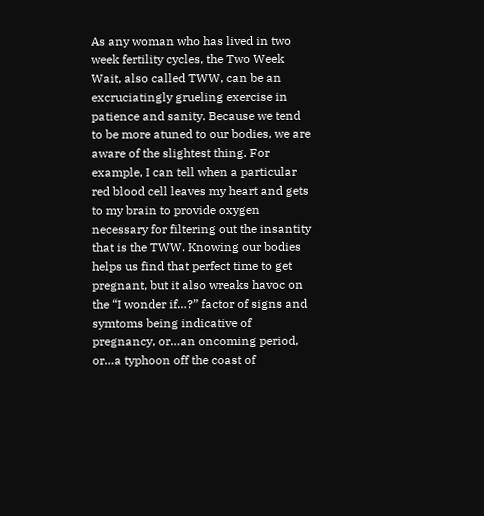As any woman who has lived in two week fertility cycles, the Two Week Wait, also called TWW, can be an excruciatingly grueling exercise in patience and sanity. Because we tend to be more atuned to our bodies, we are aware of the slightest thing. For example, I can tell when a particular red blood cell leaves my heart and gets to my brain to provide oxygen necessary for filtering out the insantity that is the TWW. Knowing our bodies helps us find that perfect time to get pregnant, but it also wreaks havoc on the “I wonder if…?” factor of signs and symtoms being indicative of pregnancy, or…an oncoming period, or…a typhoon off the coast of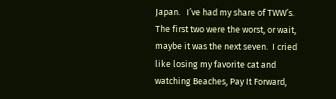Japan.   I’ve had my share of TWW’s.  The first two were the worst, or wait, maybe it was the next seven.  I cried like losing my favorite cat and watching Beaches, Pay It Forward,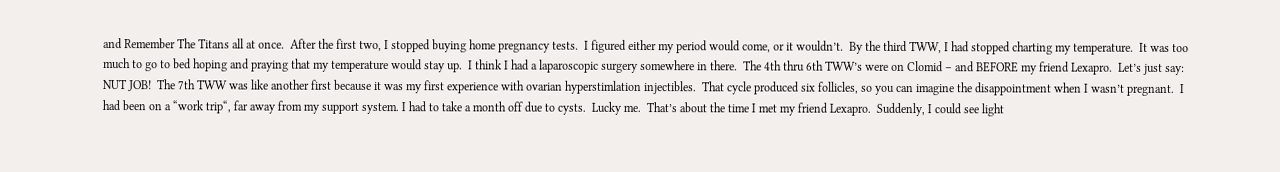and Remember The Titans all at once.  After the first two, I stopped buying home pregnancy tests.  I figured either my period would come, or it wouldn’t.  By the third TWW, I had stopped charting my temperature.  It was too much to go to bed hoping and praying that my temperature would stay up.  I think I had a laparoscopic surgery somewhere in there.  The 4th thru 6th TWW’s were on Clomid – and BEFORE my friend Lexapro.  Let’s just say: NUT JOB!  The 7th TWW was like another first because it was my first experience with ovarian hyperstimlation injectibles.  That cycle produced six follicles, so you can imagine the disappointment when I wasn’t pregnant.  I had been on a “work trip“, far away from my support system. I had to take a month off due to cysts.  Lucky me.  That’s about the time I met my friend Lexapro.  Suddenly, I could see light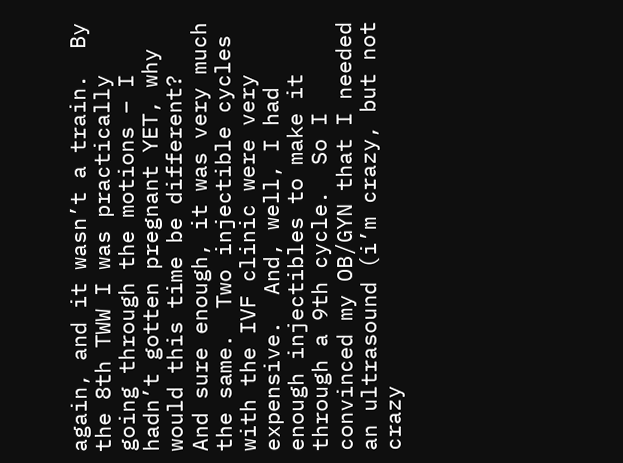again, and it wasn’t a train.  By the 8th TWW I was practically going through the motions – I hadn’t gotten pregnant YET, why would this time be different?  And sure enough, it was very much the same.  Two injectible cycles with the IVF clinic were very expensive.  And, well, I had enough injectibles to make it through a 9th cycle.  So I convinced my OB/GYN that I needed an ultrasound (i’m crazy, but not crazy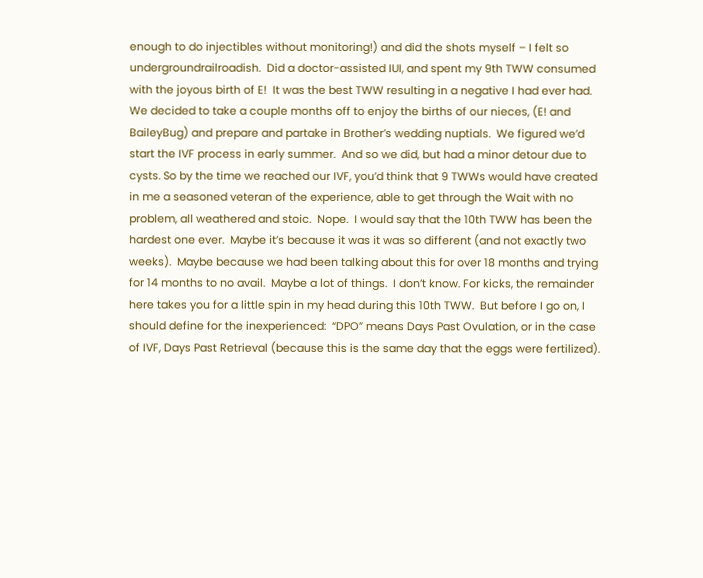enough to do injectibles without monitoring!) and did the shots myself – I felt so undergroundrailroadish.  Did a doctor-assisted IUI, and spent my 9th TWW consumed with the joyous birth of E!  It was the best TWW resulting in a negative I had ever had. We decided to take a couple months off to enjoy the births of our nieces, (E! and BaileyBug) and prepare and partake in Brother’s wedding nuptials.  We figured we’d start the IVF process in early summer.  And so we did, but had a minor detour due to cysts. So by the time we reached our IVF, you’d think that 9 TWWs would have created in me a seasoned veteran of the experience, able to get through the Wait with no problem, all weathered and stoic.  Nope.  I would say that the 10th TWW has been the hardest one ever.  Maybe it’s because it was it was so different (and not exactly two weeks).  Maybe because we had been talking about this for over 18 months and trying for 14 months to no avail.  Maybe a lot of things.  I don’t know. For kicks, the remainder here takes you for a little spin in my head during this 10th TWW.  But before I go on, I should define for the inexperienced:  “DPO” means Days Past Ovulation, or in the case of IVF, Days Past Retrieval (because this is the same day that the eggs were fertilized).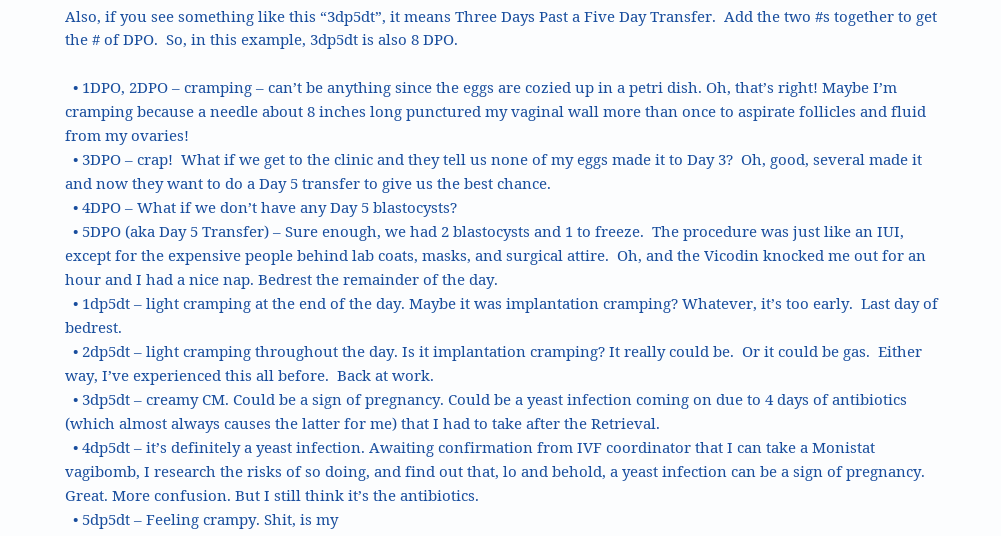Also, if you see something like this “3dp5dt”, it means Three Days Past a Five Day Transfer.  Add the two #s together to get the # of DPO.  So, in this example, 3dp5dt is also 8 DPO.

  • 1DPO, 2DPO – cramping – can’t be anything since the eggs are cozied up in a petri dish. Oh, that’s right! Maybe I’m cramping because a needle about 8 inches long punctured my vaginal wall more than once to aspirate follicles and fluid from my ovaries!
  • 3DPO – crap!  What if we get to the clinic and they tell us none of my eggs made it to Day 3?  Oh, good, several made it and now they want to do a Day 5 transfer to give us the best chance.
  • 4DPO – What if we don’t have any Day 5 blastocysts?
  • 5DPO (aka Day 5 Transfer) – Sure enough, we had 2 blastocysts and 1 to freeze.  The procedure was just like an IUI, except for the expensive people behind lab coats, masks, and surgical attire.  Oh, and the Vicodin knocked me out for an hour and I had a nice nap. Bedrest the remainder of the day.
  • 1dp5dt – light cramping at the end of the day. Maybe it was implantation cramping? Whatever, it’s too early.  Last day of bedrest.
  • 2dp5dt – light cramping throughout the day. Is it implantation cramping? It really could be.  Or it could be gas.  Either way, I’ve experienced this all before.  Back at work.
  • 3dp5dt – creamy CM. Could be a sign of pregnancy. Could be a yeast infection coming on due to 4 days of antibiotics (which almost always causes the latter for me) that I had to take after the Retrieval.
  • 4dp5dt – it’s definitely a yeast infection. Awaiting confirmation from IVF coordinator that I can take a Monistat vagibomb, I research the risks of so doing, and find out that, lo and behold, a yeast infection can be a sign of pregnancy. Great. More confusion. But I still think it’s the antibiotics.
  • 5dp5dt – Feeling crampy. Shit, is my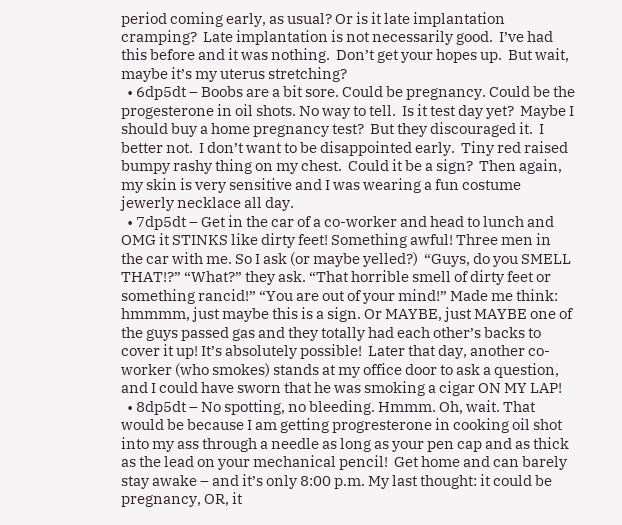period coming early, as usual? Or is it late implantation cramping?  Late implantation is not necessarily good.  I’ve had this before and it was nothing.  Don’t get your hopes up.  But wait, maybe it’s my uterus stretching?
  • 6dp5dt – Boobs are a bit sore. Could be pregnancy. Could be the progesterone in oil shots. No way to tell.  Is it test day yet?  Maybe I should buy a home pregnancy test?  But they discouraged it.  I better not.  I don’t want to be disappointed early.  Tiny red raised bumpy rashy thing on my chest.  Could it be a sign?  Then again, my skin is very sensitive and I was wearing a fun costume jewerly necklace all day.
  • 7dp5dt – Get in the car of a co-worker and head to lunch and OMG it STINKS like dirty feet! Something awful! Three men in the car with me. So I ask (or maybe yelled?)  “Guys, do you SMELL THAT!?” “What?” they ask. “That horrible smell of dirty feet or something rancid!” “You are out of your mind!” Made me think: hmmmm, just maybe this is a sign. Or MAYBE, just MAYBE one of the guys passed gas and they totally had each other’s backs to cover it up! It’s absolutely possible!  Later that day, another co-worker (who smokes) stands at my office door to ask a question, and I could have sworn that he was smoking a cigar ON MY LAP!
  • 8dp5dt – No spotting, no bleeding. Hmmm. Oh, wait. That would be because I am getting progresterone in cooking oil shot into my ass through a needle as long as your pen cap and as thick as the lead on your mechanical pencil!  Get home and can barely stay awake – and it’s only 8:00 p.m. My last thought: it could be pregnancy, OR, it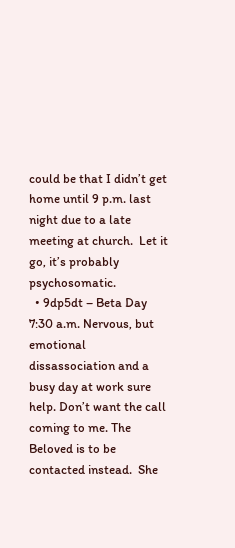could be that I didn’t get home until 9 p.m. last night due to a late meeting at church.  Let it go, it’s probably psychosomatic.
  • 9dp5dt – Beta Day 7:30 a.m. Nervous, but emotional dissassociation and a busy day at work sure help. Don’t want the call coming to me. The Beloved is to be contacted instead.  She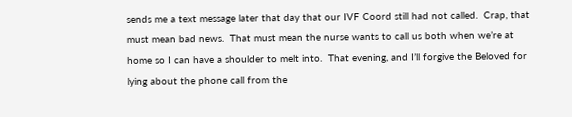sends me a text message later that day that our IVF Coord still had not called.  Crap, that must mean bad news.  That must mean the nurse wants to call us both when we’re at home so I can have a shoulder to melt into.  That evening, and I’ll forgive the Beloved for lying about the phone call from the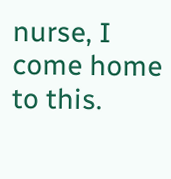nurse, I come home to this.